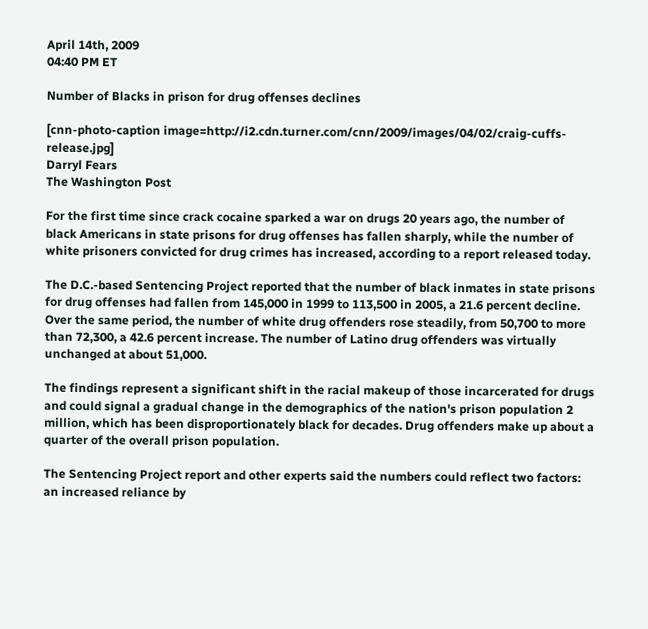April 14th, 2009
04:40 PM ET

Number of Blacks in prison for drug offenses declines

[cnn-photo-caption image=http://i2.cdn.turner.com/cnn/2009/images/04/02/craig-cuffs-release.jpg]
Darryl Fears
The Washington Post

For the first time since crack cocaine sparked a war on drugs 20 years ago, the number of black Americans in state prisons for drug offenses has fallen sharply, while the number of white prisoners convicted for drug crimes has increased, according to a report released today.

The D.C.-based Sentencing Project reported that the number of black inmates in state prisons for drug offenses had fallen from 145,000 in 1999 to 113,500 in 2005, a 21.6 percent decline. Over the same period, the number of white drug offenders rose steadily, from 50,700 to more than 72,300, a 42.6 percent increase. The number of Latino drug offenders was virtually unchanged at about 51,000.

The findings represent a significant shift in the racial makeup of those incarcerated for drugs and could signal a gradual change in the demographics of the nation's prison population 2 million, which has been disproportionately black for decades. Drug offenders make up about a quarter of the overall prison population.

The Sentencing Project report and other experts said the numbers could reflect two factors: an increased reliance by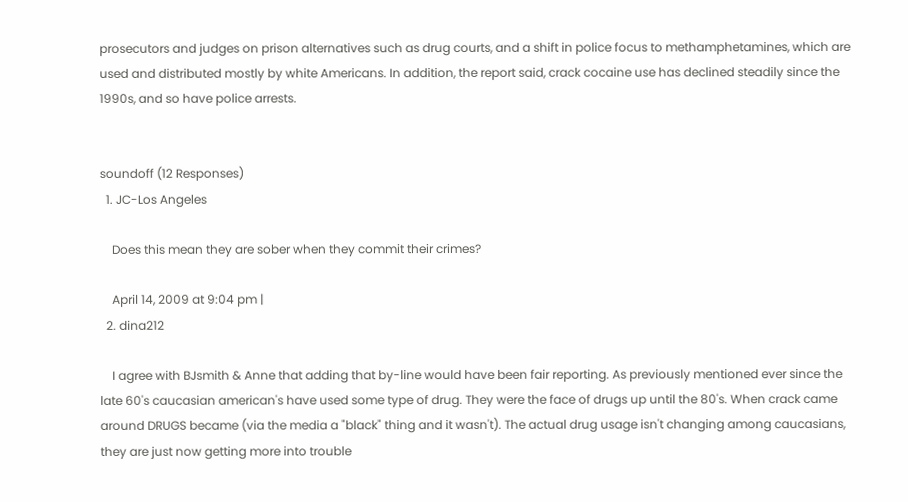prosecutors and judges on prison alternatives such as drug courts, and a shift in police focus to methamphetamines, which are used and distributed mostly by white Americans. In addition, the report said, crack cocaine use has declined steadily since the 1990s, and so have police arrests.


soundoff (12 Responses)
  1. JC-Los Angeles

    Does this mean they are sober when they commit their crimes?

    April 14, 2009 at 9:04 pm |
  2. dina212

    I agree with BJsmith & Anne that adding that by-line would have been fair reporting. As previously mentioned ever since the late 60's caucasian american's have used some type of drug. They were the face of drugs up until the 80's. When crack came around DRUGS became (via the media a "black" thing and it wasn't). The actual drug usage isn't changing among caucasians, they are just now getting more into trouble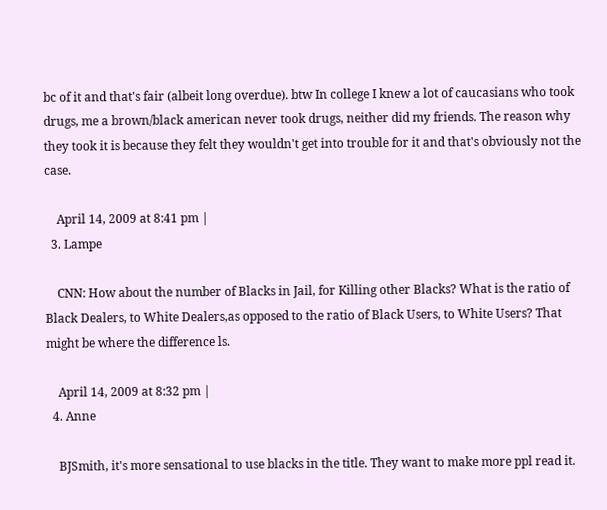bc of it and that's fair (albeit long overdue). btw In college I knew a lot of caucasians who took drugs, me a brown/black american never took drugs, neither did my friends. The reason why they took it is because they felt they wouldn't get into trouble for it and that's obviously not the case.

    April 14, 2009 at 8:41 pm |
  3. Lampe

    CNN: How about the number of Blacks in Jail, for Killing other Blacks? What is the ratio of Black Dealers, to White Dealers,as opposed to the ratio of Black Users, to White Users? That might be where the difference ls.

    April 14, 2009 at 8:32 pm |
  4. Anne

    BJSmith, it's more sensational to use blacks in the title. They want to make more ppl read it.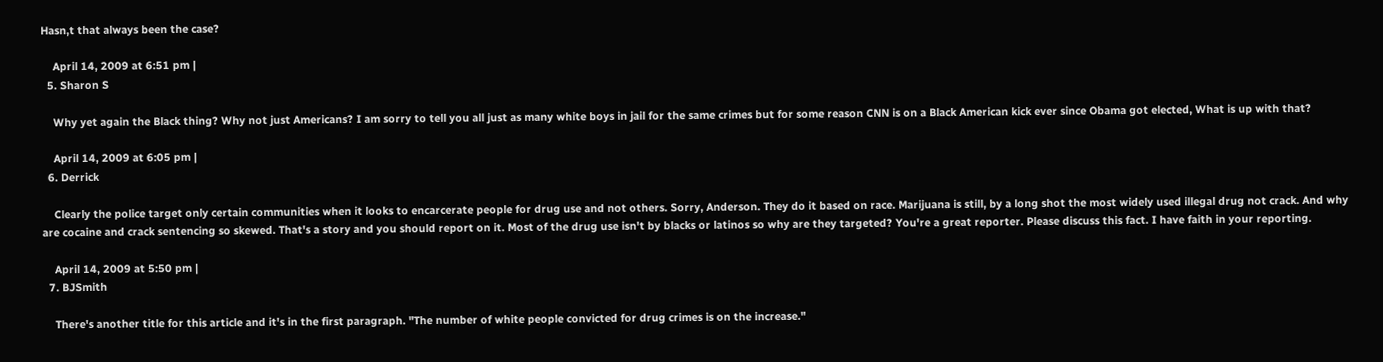Hasn,t that always been the case?

    April 14, 2009 at 6:51 pm |
  5. Sharon S

    Why yet again the Black thing? Why not just Americans? I am sorry to tell you all just as many white boys in jail for the same crimes but for some reason CNN is on a Black American kick ever since Obama got elected, What is up with that?

    April 14, 2009 at 6:05 pm |
  6. Derrick

    Clearly the police target only certain communities when it looks to encarcerate people for drug use and not others. Sorry, Anderson. They do it based on race. Marijuana is still, by a long shot the most widely used illegal drug not crack. And why are cocaine and crack sentencing so skewed. That's a story and you should report on it. Most of the drug use isn't by blacks or latinos so why are they targeted? You're a great reporter. Please discuss this fact. I have faith in your reporting.

    April 14, 2009 at 5:50 pm |
  7. BJSmith

    There's another title for this article and it's in the first paragraph. "The number of white people convicted for drug crimes is on the increase."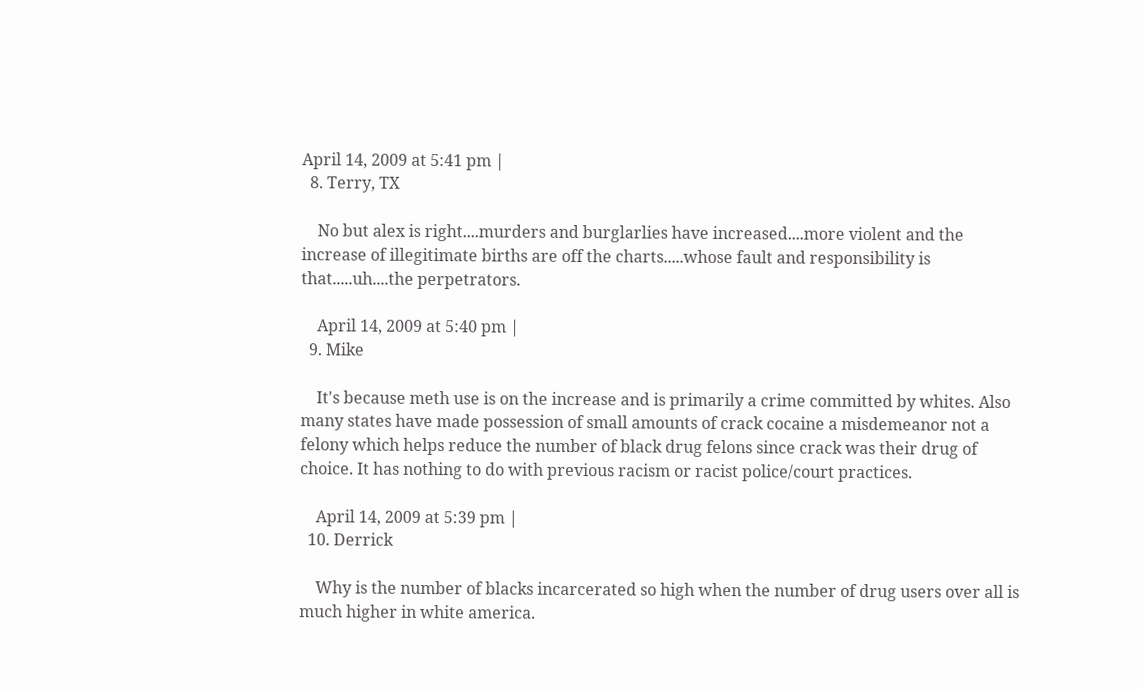April 14, 2009 at 5:41 pm |
  8. Terry, TX

    No but alex is right....murders and burglarlies have increased....more violent and the increase of illegitimate births are off the charts.....whose fault and responsibility is that.....uh....the perpetrators.

    April 14, 2009 at 5:40 pm |
  9. Mike

    It's because meth use is on the increase and is primarily a crime committed by whites. Also many states have made possession of small amounts of crack cocaine a misdemeanor not a felony which helps reduce the number of black drug felons since crack was their drug of choice. It has nothing to do with previous racism or racist police/court practices.

    April 14, 2009 at 5:39 pm |
  10. Derrick

    Why is the number of blacks incarcerated so high when the number of drug users over all is much higher in white america.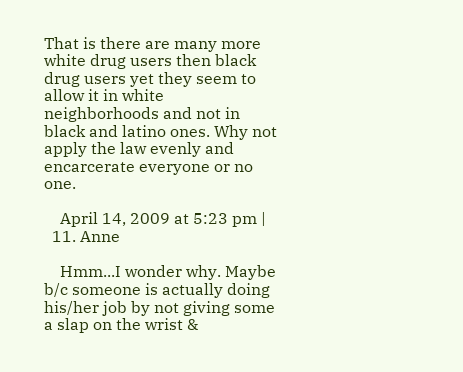That is there are many more white drug users then black drug users yet they seem to allow it in white neighborhoods and not in black and latino ones. Why not apply the law evenly and encarcerate everyone or no one.

    April 14, 2009 at 5:23 pm |
  11. Anne

    Hmm...I wonder why. Maybe b/c someone is actually doing his/her job by not giving some a slap on the wrist &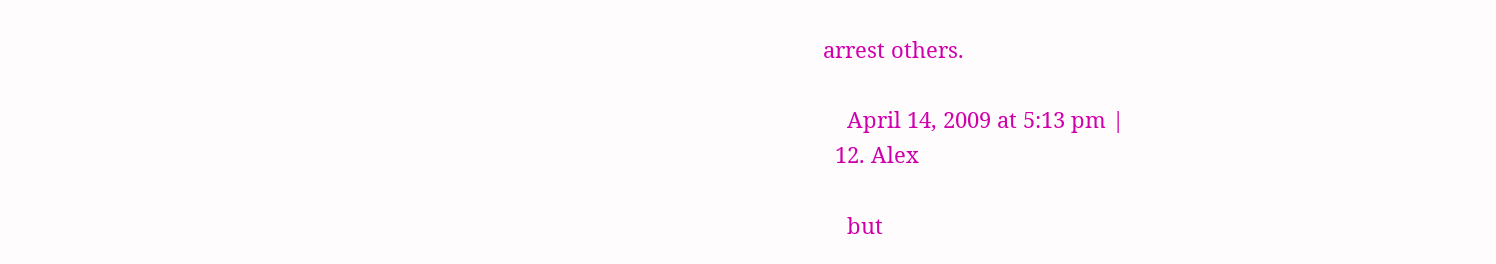arrest others.

    April 14, 2009 at 5:13 pm |
  12. Alex

    but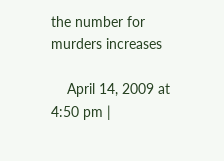the number for murders increases

    April 14, 2009 at 4:50 pm |